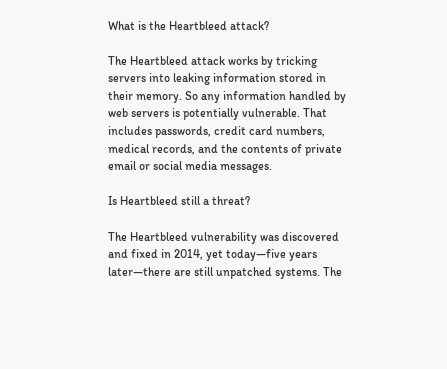What is the Heartbleed attack?

The Heartbleed attack works by tricking servers into leaking information stored in their memory. So any information handled by web servers is potentially vulnerable. That includes passwords, credit card numbers, medical records, and the contents of private email or social media messages.

Is Heartbleed still a threat?

The Heartbleed vulnerability was discovered and fixed in 2014, yet today—five years later—there are still unpatched systems. The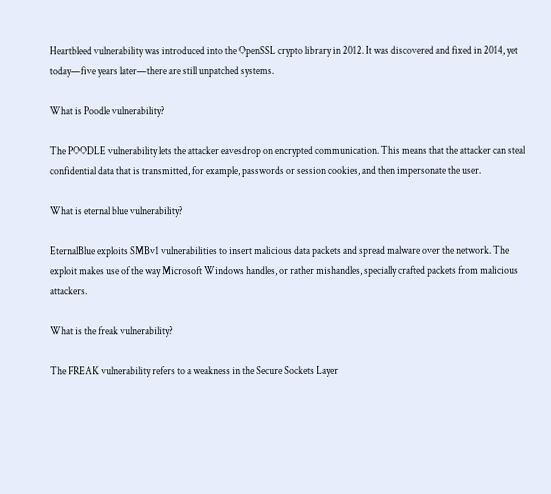Heartbleed vulnerability was introduced into the OpenSSL crypto library in 2012. It was discovered and fixed in 2014, yet today—five years later—there are still unpatched systems.

What is Poodle vulnerability?

The POODLE vulnerability lets the attacker eavesdrop on encrypted communication. This means that the attacker can steal confidential data that is transmitted, for example, passwords or session cookies, and then impersonate the user.

What is eternal blue vulnerability?

EternalBlue exploits SMBv1 vulnerabilities to insert malicious data packets and spread malware over the network. The exploit makes use of the way Microsoft Windows handles, or rather mishandles, specially crafted packets from malicious attackers.

What is the freak vulnerability?

The FREAK vulnerability refers to a weakness in the Secure Sockets Layer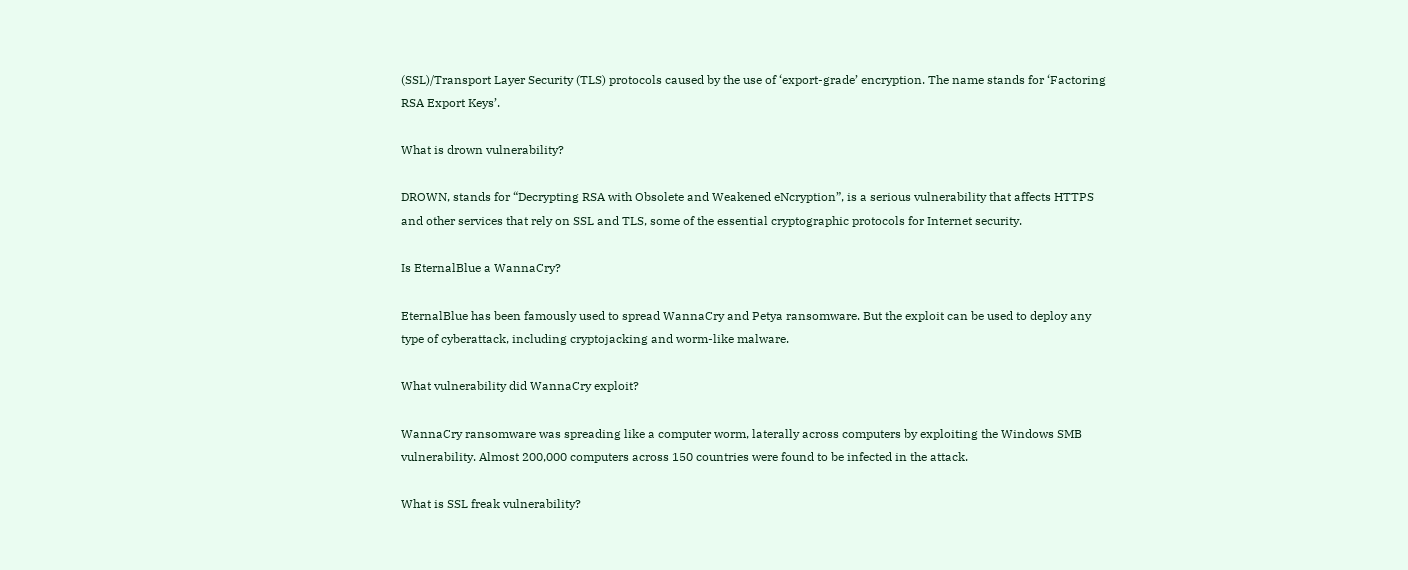(SSL)/Transport Layer Security (TLS) protocols caused by the use of ‘export-grade’ encryption. The name stands for ‘Factoring RSA Export Keys’.

What is drown vulnerability?

DROWN, stands for “Decrypting RSA with Obsolete and Weakened eNcryption”, is a serious vulnerability that affects HTTPS and other services that rely on SSL and TLS, some of the essential cryptographic protocols for Internet security.

Is EternalBlue a WannaCry?

EternalBlue has been famously used to spread WannaCry and Petya ransomware. But the exploit can be used to deploy any type of cyberattack, including cryptojacking and worm-like malware.

What vulnerability did WannaCry exploit?

WannaCry ransomware was spreading like a computer worm, laterally across computers by exploiting the Windows SMB vulnerability. Almost 200,000 computers across 150 countries were found to be infected in the attack.

What is SSL freak vulnerability?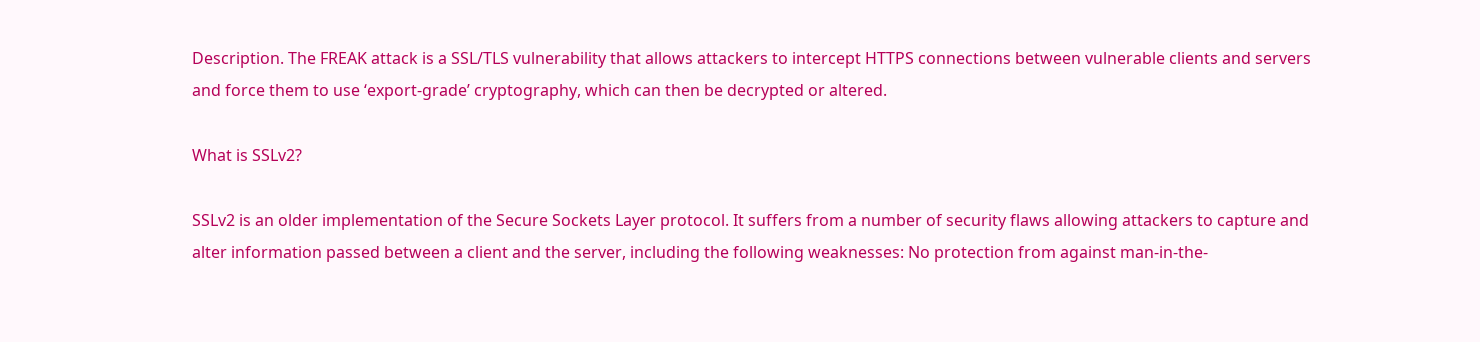Description. The FREAK attack is a SSL/TLS vulnerability that allows attackers to intercept HTTPS connections between vulnerable clients and servers and force them to use ‘export-grade’ cryptography, which can then be decrypted or altered.

What is SSLv2?

SSLv2 is an older implementation of the Secure Sockets Layer protocol. It suffers from a number of security flaws allowing attackers to capture and alter information passed between a client and the server, including the following weaknesses: No protection from against man-in-the-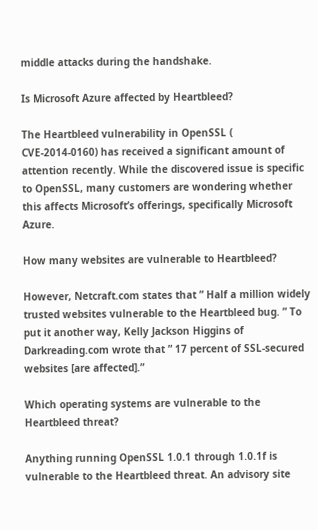middle attacks during the handshake.

Is Microsoft Azure affected by Heartbleed?

The Heartbleed vulnerability in OpenSSL ( CVE-2014-0160) has received a significant amount of attention recently. While the discovered issue is specific to OpenSSL, many customers are wondering whether this affects Microsoft’s offerings, specifically Microsoft Azure.

How many websites are vulnerable to Heartbleed?

However, Netcraft.com states that ” Half a million widely trusted websites vulnerable to the Heartbleed bug. ” To put it another way, Kelly Jackson Higgins of Darkreading.com wrote that ” 17 percent of SSL-secured websites [are affected].”

Which operating systems are vulnerable to the Heartbleed threat?

Anything running OpenSSL 1.0.1 through 1.0.1f is vulnerable to the Heartbleed threat. An advisory site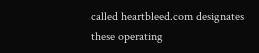called heartbleed.com designates these operating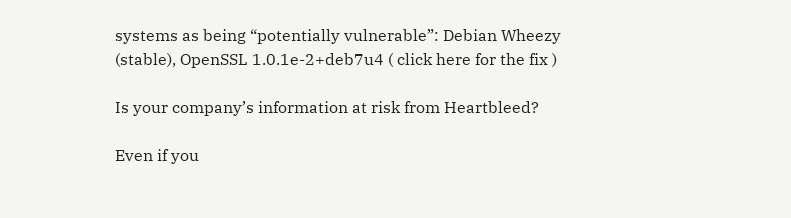systems as being “potentially vulnerable”: Debian Wheezy (stable), OpenSSL 1.0.1e-2+deb7u4 ( click here for the fix )

Is your company’s information at risk from Heartbleed?

Even if you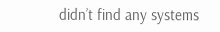didn’t find any systems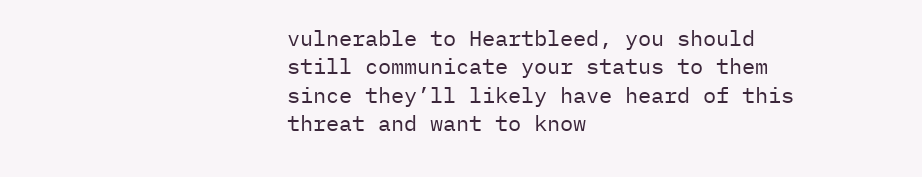vulnerable to Heartbleed, you should still communicate your status to them since they’ll likely have heard of this threat and want to know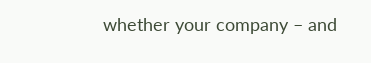whether your company – and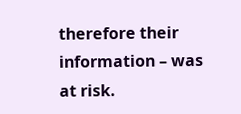therefore their information – was at risk.